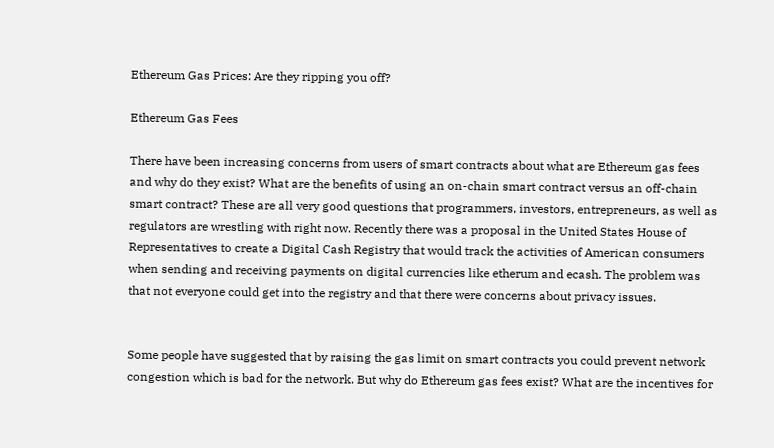Ethereum Gas Prices: Are they ripping you off?

Ethereum Gas Fees

There have been increasing concerns from users of smart contracts about what are Ethereum gas fees and why do they exist? What are the benefits of using an on-chain smart contract versus an off-chain smart contract? These are all very good questions that programmers, investors, entrepreneurs, as well as regulators are wrestling with right now. Recently there was a proposal in the United States House of Representatives to create a Digital Cash Registry that would track the activities of American consumers when sending and receiving payments on digital currencies like etherum and ecash. The problem was that not everyone could get into the registry and that there were concerns about privacy issues.


Some people have suggested that by raising the gas limit on smart contracts you could prevent network congestion which is bad for the network. But why do Ethereum gas fees exist? What are the incentives for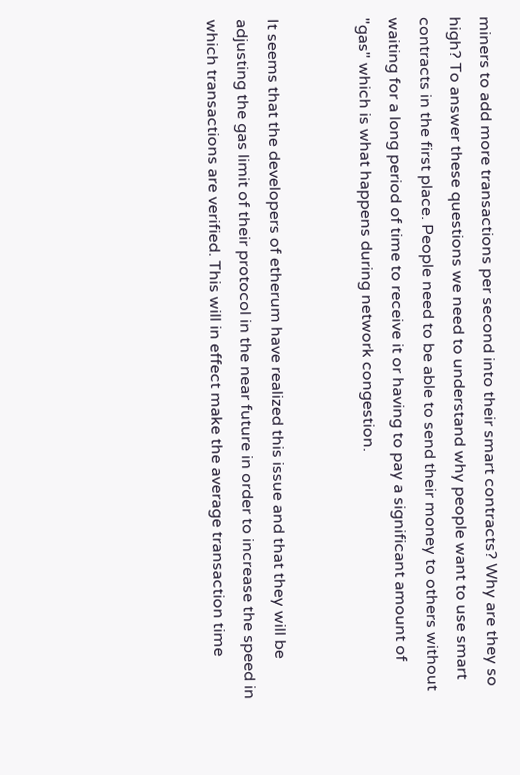miners to add more transactions per second into their smart contracts? Why are they so high? To answer these questions we need to understand why people want to use smart contracts in the first place. People need to be able to send their money to others without waiting for a long period of time to receive it or having to pay a significant amount of "gas" which is what happens during network congestion.


It seems that the developers of etherum have realized this issue and that they will be adjusting the gas limit of their protocol in the near future in order to increase the speed in which transactions are verified. This will in effect make the average transaction time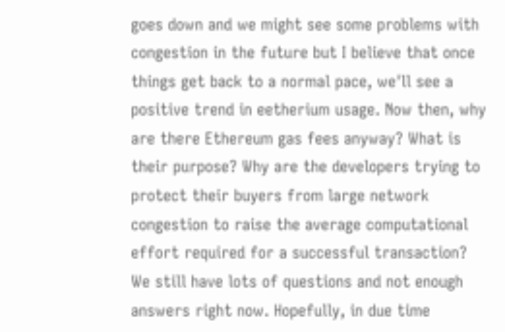goes down and we might see some problems with congestion in the future but I believe that once things get back to a normal pace, we'll see a positive trend in eetherium usage. Now then, why are there Ethereum gas fees anyway? What is their purpose? Why are the developers trying to protect their buyers from large network congestion to raise the average computational effort required for a successful transaction? We still have lots of questions and not enough answers right now. Hopefully, in due time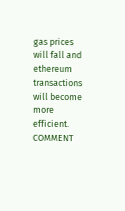gas prices will fall and ethereum transactions will become more efficient. COMMENT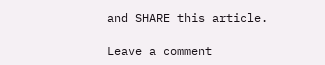and SHARE this article.

Leave a comment